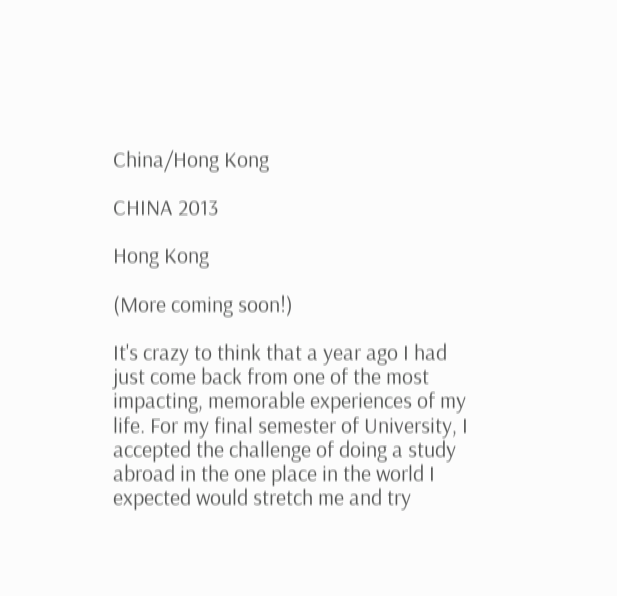China/Hong Kong

CHINA 2013

Hong Kong

(More coming soon!)

It's crazy to think that a year ago I had just come back from one of the most impacting, memorable experiences of my life. For my final semester of University, I accepted the challenge of doing a study abroad in the one place in the world I expected would stretch me and try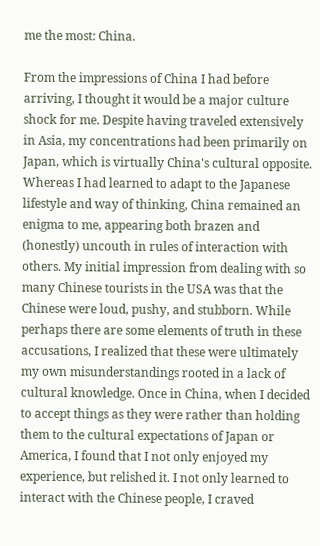me the most: China.

From the impressions of China I had before arriving, I thought it would be a major culture shock for me. Despite having traveled extensively in Asia, my concentrations had been primarily on Japan, which is virtually China's cultural opposite. Whereas I had learned to adapt to the Japanese lifestyle and way of thinking, China remained an enigma to me, appearing both brazen and (honestly) uncouth in rules of interaction with others. My initial impression from dealing with so many Chinese tourists in the USA was that the Chinese were loud, pushy, and stubborn. While perhaps there are some elements of truth in these accusations, I realized that these were ultimately my own misunderstandings rooted in a lack of cultural knowledge. Once in China, when I decided to accept things as they were rather than holding them to the cultural expectations of Japan or America, I found that I not only enjoyed my experience, but relished it. I not only learned to interact with the Chinese people, I craved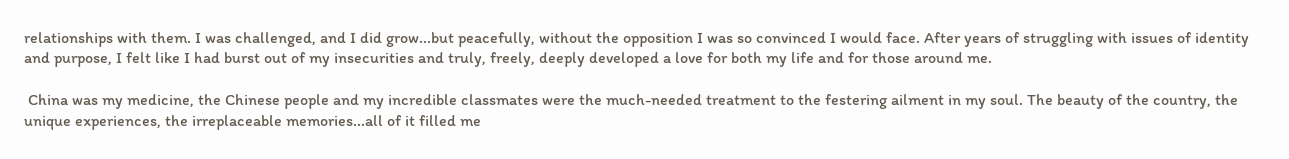relationships with them. I was challenged, and I did grow...but peacefully, without the opposition I was so convinced I would face. After years of struggling with issues of identity and purpose, I felt like I had burst out of my insecurities and truly, freely, deeply developed a love for both my life and for those around me.

 China was my medicine, the Chinese people and my incredible classmates were the much-needed treatment to the festering ailment in my soul. The beauty of the country, the unique experiences, the irreplaceable memories...all of it filled me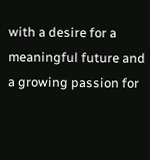with a desire for a meaningful future and a growing passion for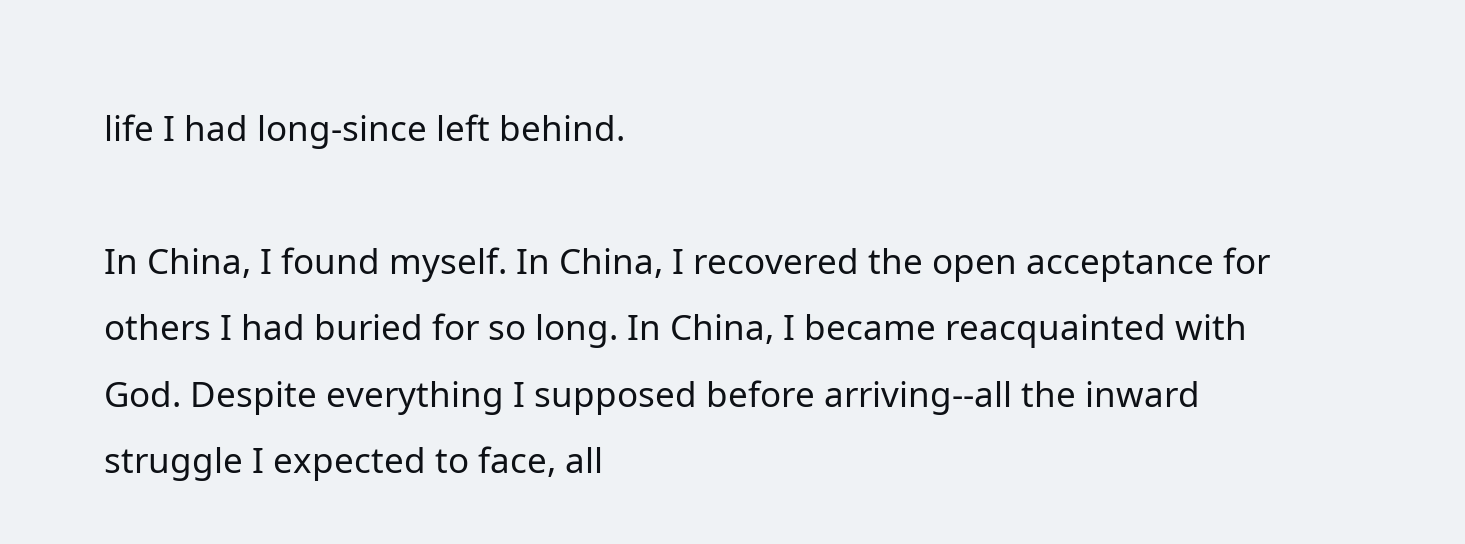life I had long-since left behind.

In China, I found myself. In China, I recovered the open acceptance for others I had buried for so long. In China, I became reacquainted with God. Despite everything I supposed before arriving--all the inward struggle I expected to face, all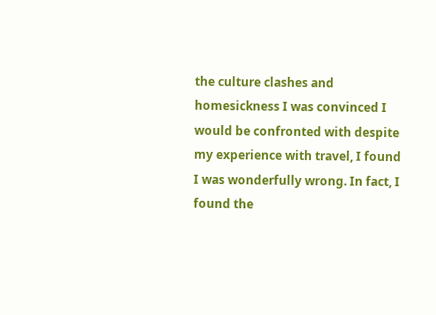the culture clashes and homesickness I was convinced I would be confronted with despite my experience with travel, I found I was wonderfully wrong. In fact, I found the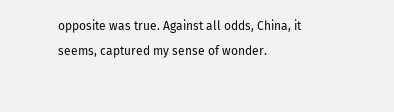opposite was true. Against all odds, China, it seems, captured my sense of wonder.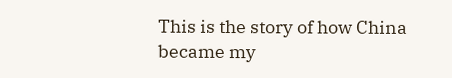This is the story of how China became my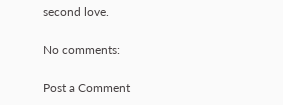second love.

No comments:

Post a Comment